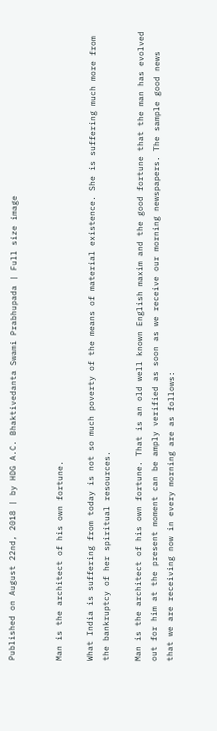Published on August 22nd, 2018 | by HDG A.C. Bhaktivedanta Swami Prabhupada | Full size image


Man is the architect of his own fortune.

What India is suffering from today is not so much poverty of the means of material existence. She is suffering much more from the bankruptcy of her spiritual resources.

Man is the architect of his own fortune. That is an old well known English maxim and the good fortune that the man has evolved out for him at the present moment can be amply verified as soon as we receive our morning newspapers. The sample good news that we are receiving now in every morning are as follows: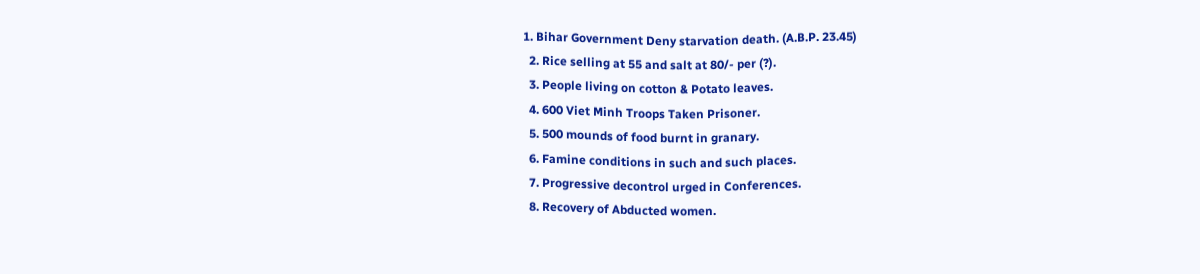1. Bihar Government Deny starvation death. (A.B.P. 23.45)
  2. Rice selling at 55 and salt at 80/- per (?).
  3. People living on cotton & Potato leaves.
  4. 600 Viet Minh Troops Taken Prisoner.
  5. 500 mounds of food burnt in granary.
  6. Famine conditions in such and such places.
  7. Progressive decontrol urged in Conferences.
  8. Recovery of Abducted women.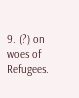9. (?) on woes of Refugees.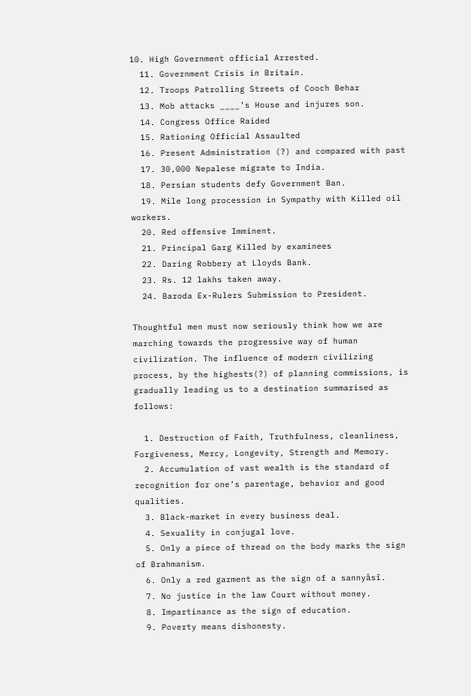10. High Government official Arrested.
  11. Government Crisis in Britain.
  12. Troops Patrolling Streets of Cooch Behar
  13. Mob attacks ____’s House and injures son.
  14. Congress Office Raided
  15. Rationing Official Assaulted
  16. Present Administration (?) and compared with past
  17. 30,000 Nepalese migrate to India.
  18. Persian students defy Government Ban.
  19. Mile long procession in Sympathy with Killed oil workers.
  20. Red offensive Imminent.
  21. Principal Garg Killed by examinees
  22. Daring Robbery at Lloyds Bank.
  23. Rs. 12 lakhs taken away.
  24. Baroda Ex-Rulers Submission to President.

Thoughtful men must now seriously think how we are marching towards the progressive way of human civilization. The influence of modern civilizing process, by the highests(?) of planning commissions, is gradually leading us to a destination summarised as follows:

  1. Destruction of Faith, Truthfulness, cleanliness, Forgiveness, Mercy, Longevity, Strength and Memory.
  2. Accumulation of vast wealth is the standard of recognition for one’s parentage, behavior and good qualities.
  3. Black-market in every business deal.
  4. Sexuality in conjugal love.
  5. Only a piece of thread on the body marks the sign of Brahmanism.
  6. Only a red garment as the sign of a sannyåsî.
  7. No justice in the law Court without money.
  8. Impartinance as the sign of education.
  9. Poverty means dishonesty.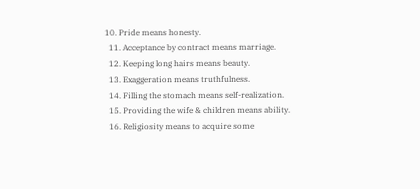10. Pride means honesty.
  11. Acceptance by contract means marriage.
  12. Keeping long hairs means beauty.
  13. Exaggeration means truthfulness.
  14. Filling the stomach means self-realization.
  15. Providing the wife & children means ability.
  16. Religiosity means to acquire some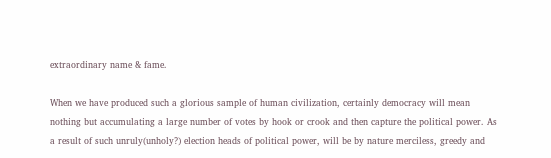extraordinary name & fame.

When we have produced such a glorious sample of human civilization, certainly democracy will mean nothing but accumulating a large number of votes by hook or crook and then capture the political power. As a result of such unruly(unholy?) election heads of political power, will be by nature merciless, greedy and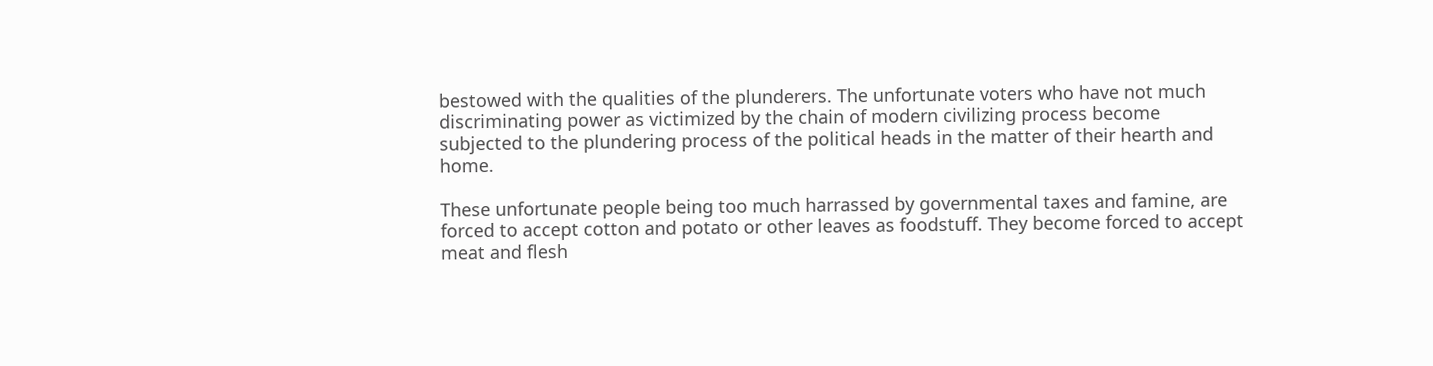bestowed with the qualities of the plunderers. The unfortunate voters who have not much discriminating power as victimized by the chain of modern civilizing process become subjected to the plundering process of the political heads in the matter of their hearth and home.

These unfortunate people being too much harrassed by governmental taxes and famine, are forced to accept cotton and potato or other leaves as foodstuff. They become forced to accept meat and flesh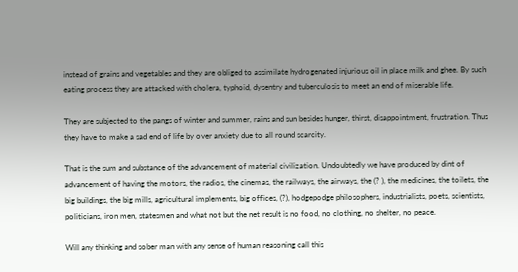instead of grains and vegetables and they are obliged to assimilate hydrogenated injurious oil in place milk and ghee. By such eating process they are attacked with cholera, typhoid, dysentry and tuberculosis to meet an end of miserable life.

They are subjected to the pangs of winter and summer, rains and sun besides hunger, thirst, disappointment, frustration. Thus they have to make a sad end of life by over anxiety due to all round scarcity.

That is the sum and substance of the advancement of material civilization. Undoubtedly we have produced by dint of advancement of having the motors, the radios, the cinemas, the railways, the airways, the (? ), the medicines, the toilets, the big buildings, the big mills, agricultural implements, big offices, (?), hodgepodge philosophers, industrialists, poets, scientists, politicians, iron men, statesmen and what not but the net result is no food, no clothing, no shelter, no peace.

Will any thinking and sober man with any sense of human reasoning call this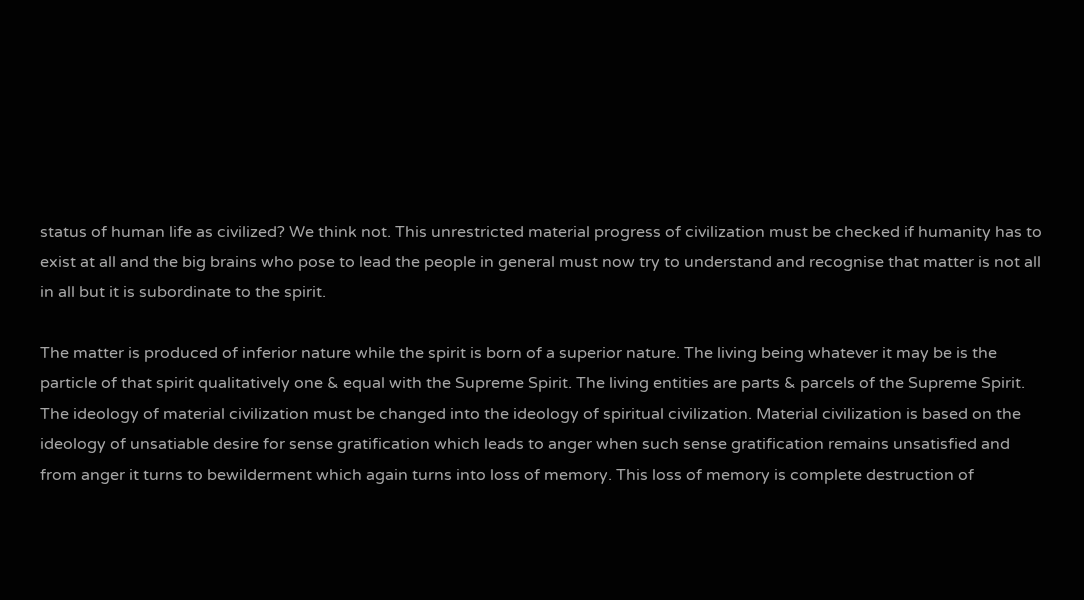status of human life as civilized? We think not. This unrestricted material progress of civilization must be checked if humanity has to exist at all and the big brains who pose to lead the people in general must now try to understand and recognise that matter is not all in all but it is subordinate to the spirit.

The matter is produced of inferior nature while the spirit is born of a superior nature. The living being whatever it may be is the particle of that spirit qualitatively one & equal with the Supreme Spirit. The living entities are parts & parcels of the Supreme Spirit. The ideology of material civilization must be changed into the ideology of spiritual civilization. Material civilization is based on the ideology of unsatiable desire for sense gratification which leads to anger when such sense gratification remains unsatisfied and from anger it turns to bewilderment which again turns into loss of memory. This loss of memory is complete destruction of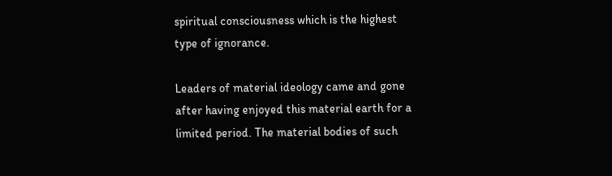spiritual consciousness which is the highest type of ignorance.

Leaders of material ideology came and gone after having enjoyed this material earth for a limited period. The material bodies of such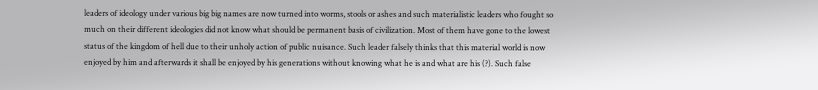leaders of ideology under various big big names are now turned into worms, stools or ashes and such materialistic leaders who fought so much on their different ideologies did not know what should be permanent basis of civilization. Most of them have gone to the lowest status of the kingdom of hell due to their unholy action of public nuisance. Such leader falsely thinks that this material world is now enjoyed by him and afterwards it shall be enjoyed by his generations without knowing what he is and what are his (?). Such false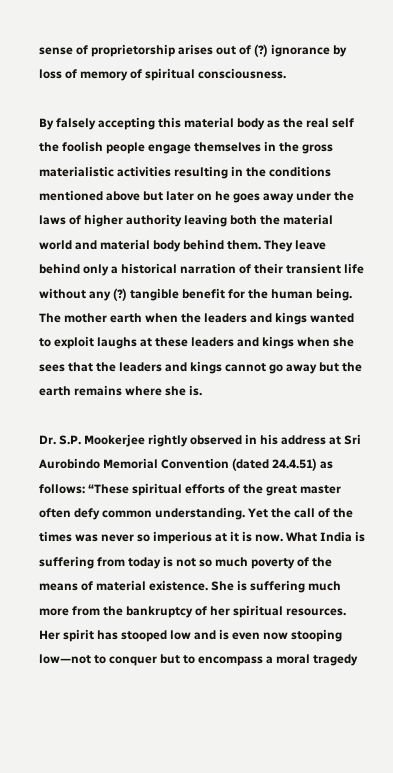sense of proprietorship arises out of (?) ignorance by loss of memory of spiritual consciousness.

By falsely accepting this material body as the real self the foolish people engage themselves in the gross materialistic activities resulting in the conditions mentioned above but later on he goes away under the laws of higher authority leaving both the material world and material body behind them. They leave behind only a historical narration of their transient life without any (?) tangible benefit for the human being. The mother earth when the leaders and kings wanted to exploit laughs at these leaders and kings when she sees that the leaders and kings cannot go away but the earth remains where she is.

Dr. S.P. Mookerjee rightly observed in his address at Sri Aurobindo Memorial Convention (dated 24.4.51) as follows: “These spiritual efforts of the great master often defy common understanding. Yet the call of the times was never so imperious at it is now. What India is suffering from today is not so much poverty of the means of material existence. She is suffering much more from the bankruptcy of her spiritual resources. Her spirit has stooped low and is even now stooping low—not to conquer but to encompass a moral tragedy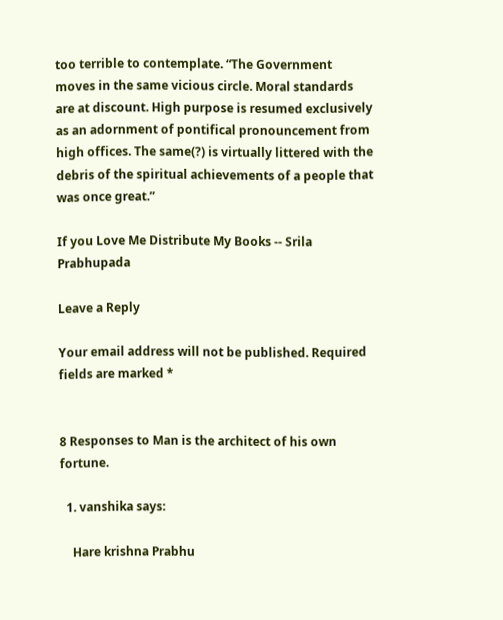too terrible to contemplate. “The Government moves in the same vicious circle. Moral standards are at discount. High purpose is resumed exclusively as an adornment of pontifical pronouncement from high offices. The same(?) is virtually littered with the debris of the spiritual achievements of a people that was once great.”

If you Love Me Distribute My Books -- Srila Prabhupada

Leave a Reply

Your email address will not be published. Required fields are marked *


8 Responses to Man is the architect of his own fortune.

  1. vanshika says:

    Hare krishna Prabhu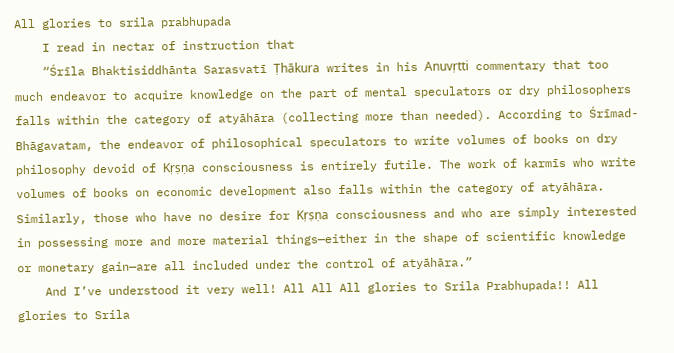All glories to srila prabhupada
    I read in nectar of instruction that
    “Śrīla Bhaktisiddhānta Sarasvatī Ṭhākura writes in his Anuvṛtti commentary that too much endeavor to acquire knowledge on the part of mental speculators or dry philosophers falls within the category of atyāhāra (collecting more than needed). According to Śrīmad-Bhāgavatam, the endeavor of philosophical speculators to write volumes of books on dry philosophy devoid of Kṛṣṇa consciousness is entirely futile. The work of karmīs who write volumes of books on economic development also falls within the category of atyāhāra. Similarly, those who have no desire for Kṛṣṇa consciousness and who are simply interested in possessing more and more material things—either in the shape of scientific knowledge or monetary gain—are all included under the control of atyāhāra.”
    And I’ve understood it very well! All All All glories to Srila Prabhupada!! All glories to Srila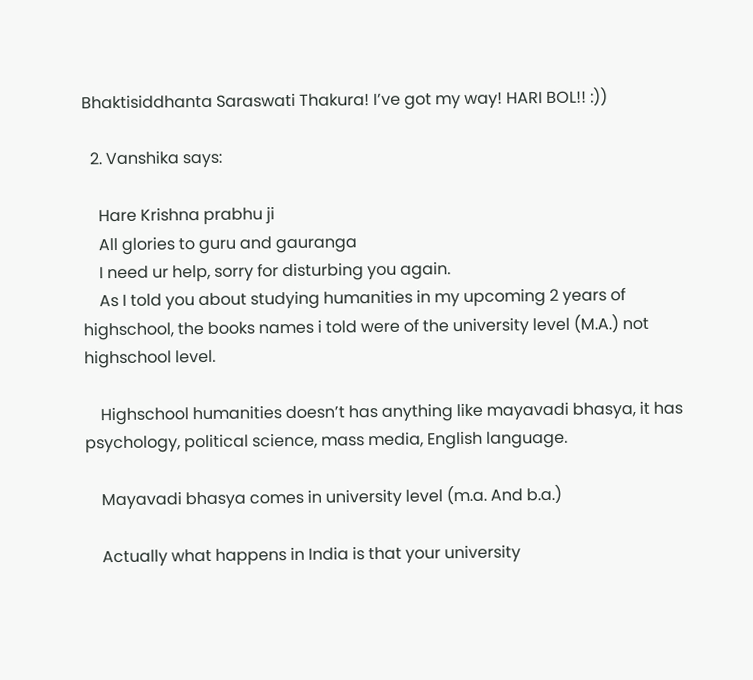Bhaktisiddhanta Saraswati Thakura! I’ve got my way! HARI BOL!! :))

  2. Vanshika says:

    Hare Krishna prabhu ji
    All glories to guru and gauranga
    I need ur help, sorry for disturbing you again.
    As I told you about studying humanities in my upcoming 2 years of highschool, the books names i told were of the university level (M.A.) not highschool level.

    Highschool humanities doesn’t has anything like mayavadi bhasya, it has psychology, political science, mass media, English language.

    Mayavadi bhasya comes in university level (m.a. And b.a.)

    Actually what happens in India is that your university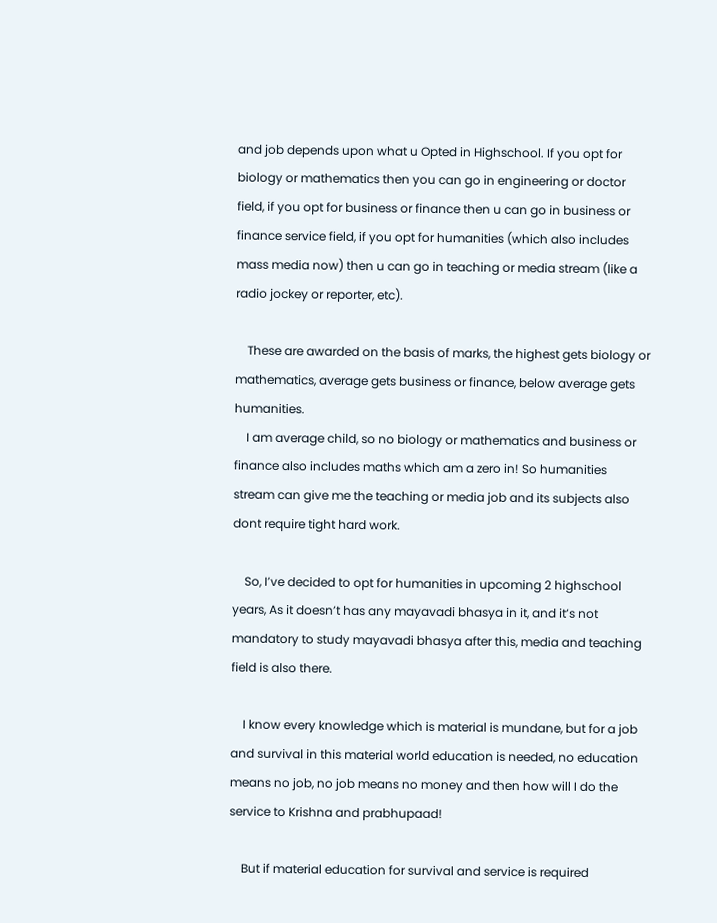and job depends upon what u Opted in Highschool. If you opt for biology or mathematics then you can go in engineering or doctor field, if you opt for business or finance then u can go in business or finance service field, if you opt for humanities (which also includes mass media now) then u can go in teaching or media stream (like a radio jockey or reporter, etc).

    These are awarded on the basis of marks, the highest gets biology or mathematics, average gets business or finance, below average gets humanities.
    I am average child, so no biology or mathematics and business or finance also includes maths which am a zero in! So humanities stream can give me the teaching or media job and its subjects also dont require tight hard work.

    So, I’ve decided to opt for humanities in upcoming 2 highschool years, As it doesn’t has any mayavadi bhasya in it, and it’s not mandatory to study mayavadi bhasya after this, media and teaching field is also there.

    I know every knowledge which is material is mundane, but for a job and survival in this material world education is needed, no education means no job, no job means no money and then how will I do the service to Krishna and prabhupaad!

    But if material education for survival and service is required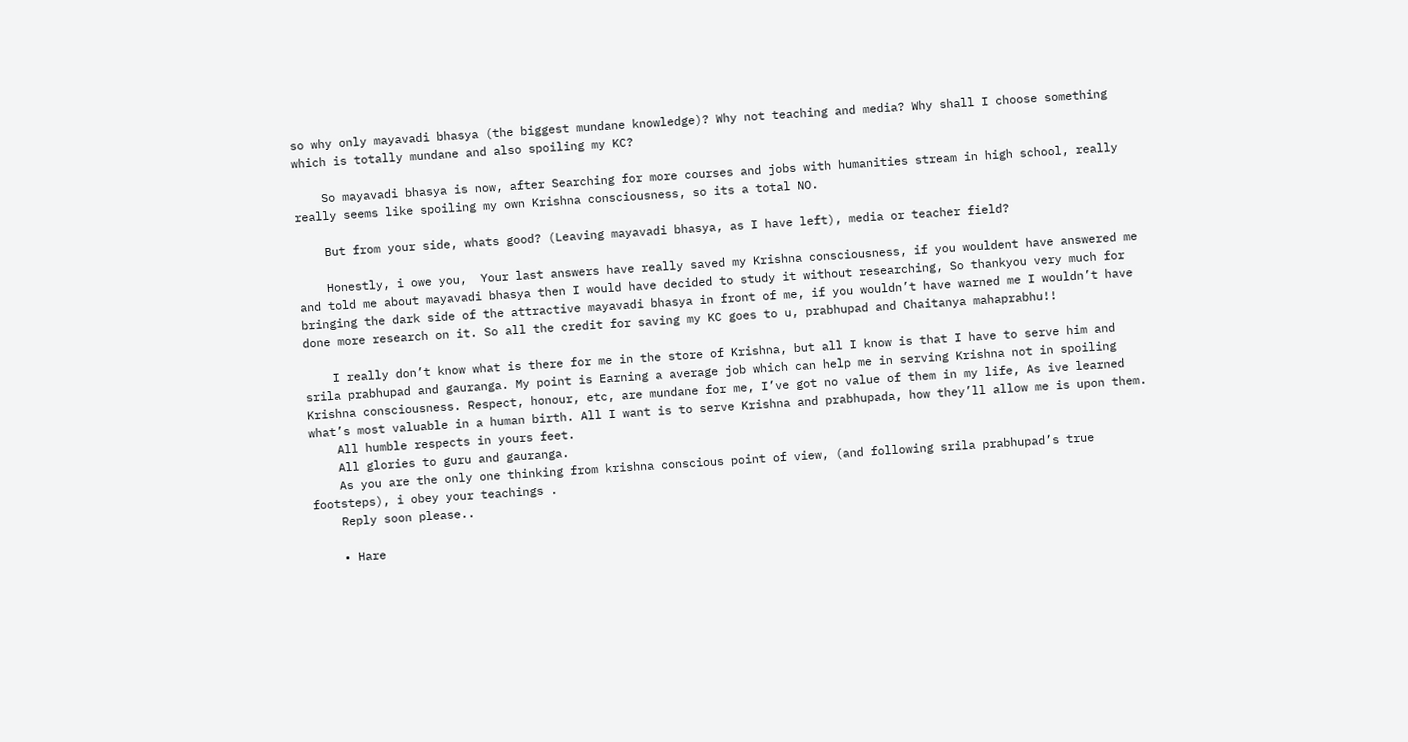so why only mayavadi bhasya (the biggest mundane knowledge)? Why not teaching and media? Why shall I choose something which is totally mundane and also spoiling my KC?

    So mayavadi bhasya is now, after Searching for more courses and jobs with humanities stream in high school, really really seems like spoiling my own Krishna consciousness, so its a total NO.

    But from your side, whats good? (Leaving mayavadi bhasya, as I have left), media or teacher field?

    Honestly, i owe you,  Your last answers have really saved my Krishna consciousness, if you wouldent have answered me and told me about mayavadi bhasya then I would have decided to study it without researching, So thankyou very much for bringing the dark side of the attractive mayavadi bhasya in front of me, if you wouldn’t have warned me I wouldn’t have done more research on it. So all the credit for saving my KC goes to u, prabhupad and Chaitanya mahaprabhu!!

    I really don’t know what is there for me in the store of Krishna, but all I know is that I have to serve him and srila prabhupad and gauranga. My point is Earning a average job which can help me in serving Krishna not in spoiling Krishna consciousness. Respect, honour, etc, are mundane for me, I’ve got no value of them in my life, As ive learned what’s most valuable in a human birth. All I want is to serve Krishna and prabhupada, how they’ll allow me is upon them.
    All humble respects in yours feet.
    All glories to guru and gauranga.
    As you are the only one thinking from krishna conscious point of view, (and following srila prabhupad’s true footsteps), i obey your teachings .
    Reply soon please..

    • Hare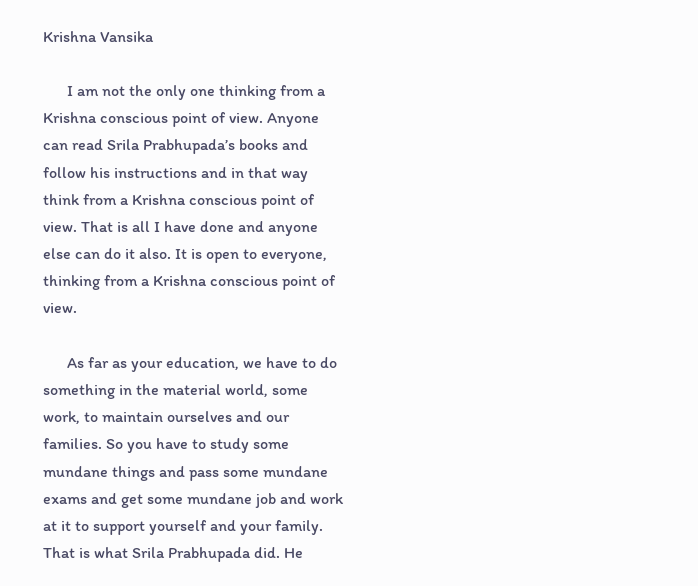Krishna Vansika

      I am not the only one thinking from a Krishna conscious point of view. Anyone can read Srila Prabhupada’s books and follow his instructions and in that way think from a Krishna conscious point of view. That is all I have done and anyone else can do it also. It is open to everyone, thinking from a Krishna conscious point of view.

      As far as your education, we have to do something in the material world, some work, to maintain ourselves and our families. So you have to study some mundane things and pass some mundane exams and get some mundane job and work at it to support yourself and your family. That is what Srila Prabhupada did. He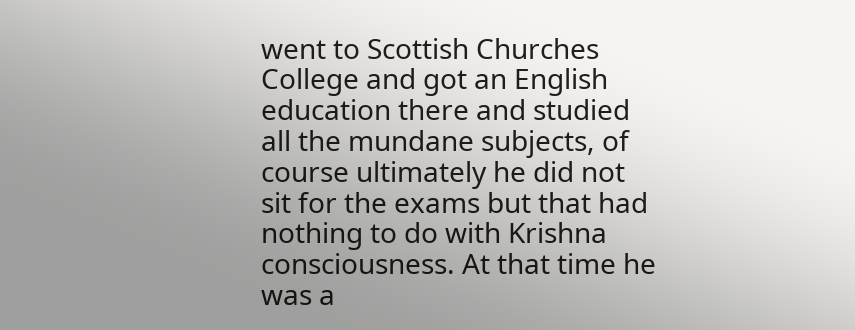went to Scottish Churches College and got an English education there and studied all the mundane subjects, of course ultimately he did not sit for the exams but that had nothing to do with Krishna consciousness. At that time he was a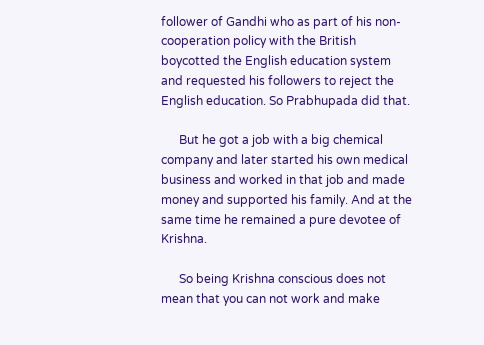follower of Gandhi who as part of his non-cooperation policy with the British boycotted the English education system and requested his followers to reject the English education. So Prabhupada did that.

      But he got a job with a big chemical company and later started his own medical business and worked in that job and made money and supported his family. And at the same time he remained a pure devotee of Krishna.

      So being Krishna conscious does not mean that you can not work and make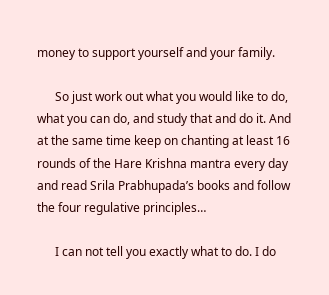money to support yourself and your family.

      So just work out what you would like to do, what you can do, and study that and do it. And at the same time keep on chanting at least 16 rounds of the Hare Krishna mantra every day and read Srila Prabhupada’s books and follow the four regulative principles…

      I can not tell you exactly what to do. I do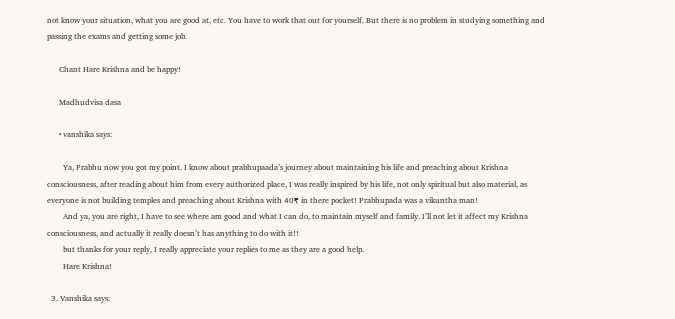not know your situation, what you are good at, etc. You have to work that out for yourself. But there is no problem in studying something and passing the exams and getting some job.

      Chant Hare Krishna and be happy!

      Madhudvisa dasa

      • vanshika says:

        Ya, Prabhu now you got my point. I know about prabhupaada’s journey about maintaining his life and preaching about Krishna consciousness, after reading about him from every authorized place, I was really inspired by his life, not only spiritual but also material, as everyone is not building temples and preaching about Krishna with 40₹ in there pocket! Prabhupada was a vikuntha man!
        And ya, you are right, I have to see where am good and what I can do, to maintain myself and family. I’ll not let it affect my Krishna consciousness, and actually it really doesn’t has anything to do with it!!
        but thanks for your reply, I really appreciate your replies to me as they are a good help.
        Hare Krishna!

  3. Vanshika says: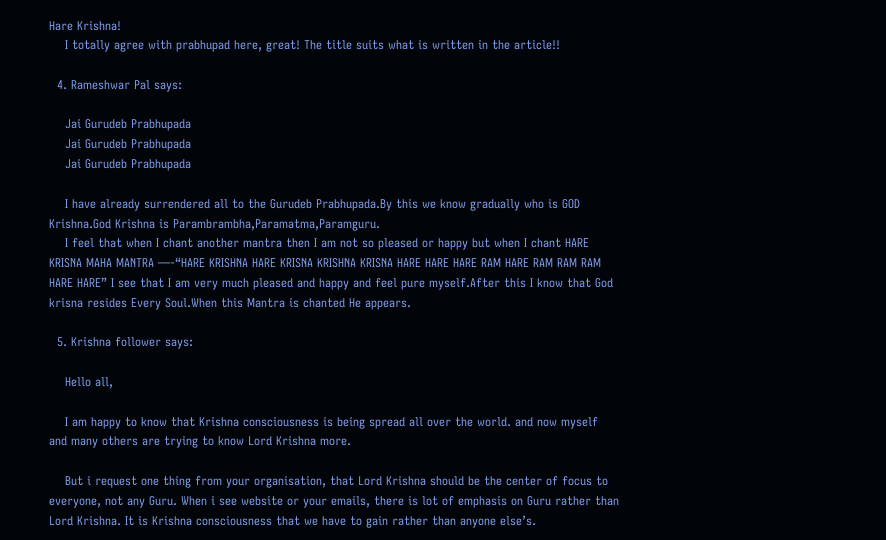Hare Krishna!
    I totally agree with prabhupad here, great! The title suits what is written in the article!!

  4. Rameshwar Pal says:

    Jai Gurudeb Prabhupada
    Jai Gurudeb Prabhupada
    Jai Gurudeb Prabhupada

    I have already surrendered all to the Gurudeb Prabhupada.By this we know gradually who is GOD Krishna.God Krishna is Parambrambha,Paramatma,Paramguru.
    I feel that when I chant another mantra then I am not so pleased or happy but when I chant HARE KRISNA MAHA MANTRA —-“HARE KRISHNA HARE KRISNA KRISHNA KRISNA HARE HARE HARE RAM HARE RAM RAM RAM HARE HARE” I see that I am very much pleased and happy and feel pure myself.After this I know that God krisna resides Every Soul.When this Mantra is chanted He appears.

  5. Krishna follower says:

    Hello all,

    I am happy to know that Krishna consciousness is being spread all over the world. and now myself and many others are trying to know Lord Krishna more.

    But i request one thing from your organisation, that Lord Krishna should be the center of focus to everyone, not any Guru. When i see website or your emails, there is lot of emphasis on Guru rather than Lord Krishna. It is Krishna consciousness that we have to gain rather than anyone else’s.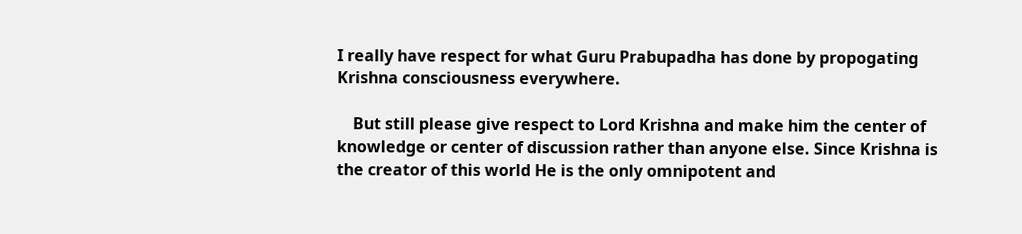I really have respect for what Guru Prabupadha has done by propogating Krishna consciousness everywhere.

    But still please give respect to Lord Krishna and make him the center of knowledge or center of discussion rather than anyone else. Since Krishna is the creator of this world He is the only omnipotent and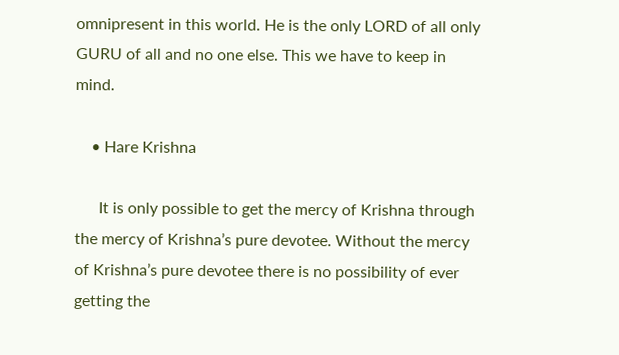omnipresent in this world. He is the only LORD of all only GURU of all and no one else. This we have to keep in mind.

    • Hare Krishna

      It is only possible to get the mercy of Krishna through the mercy of Krishna’s pure devotee. Without the mercy of Krishna’s pure devotee there is no possibility of ever getting the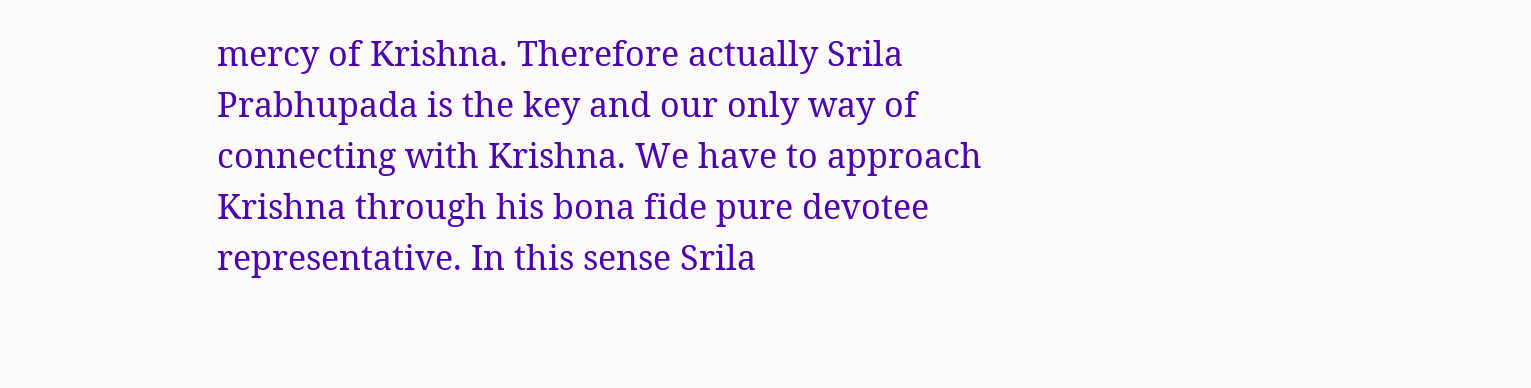mercy of Krishna. Therefore actually Srila Prabhupada is the key and our only way of connecting with Krishna. We have to approach Krishna through his bona fide pure devotee representative. In this sense Srila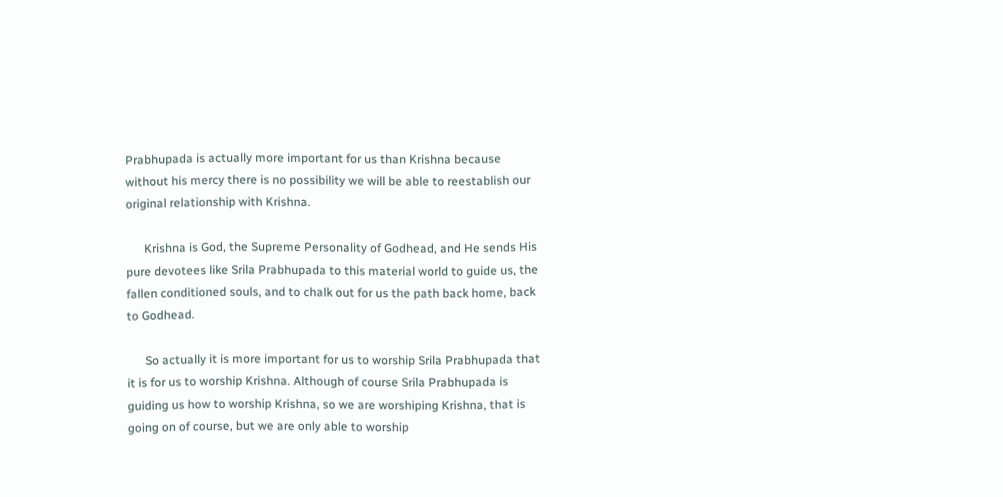Prabhupada is actually more important for us than Krishna because without his mercy there is no possibility we will be able to reestablish our original relationship with Krishna.

      Krishna is God, the Supreme Personality of Godhead, and He sends His pure devotees like Srila Prabhupada to this material world to guide us, the fallen conditioned souls, and to chalk out for us the path back home, back to Godhead.

      So actually it is more important for us to worship Srila Prabhupada that it is for us to worship Krishna. Although of course Srila Prabhupada is guiding us how to worship Krishna, so we are worshiping Krishna, that is going on of course, but we are only able to worship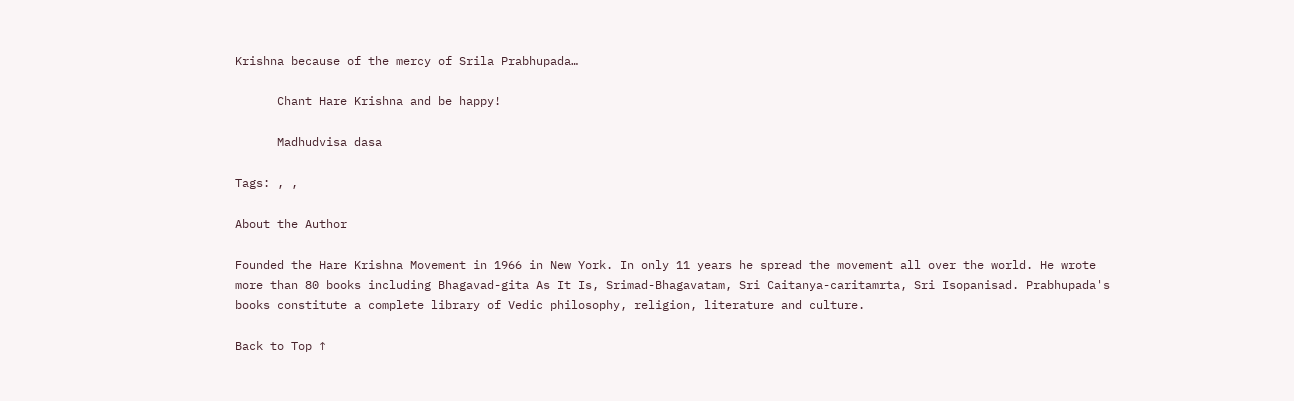Krishna because of the mercy of Srila Prabhupada…

      Chant Hare Krishna and be happy!

      Madhudvisa dasa

Tags: , ,

About the Author

Founded the Hare Krishna Movement in 1966 in New York. In only 11 years he spread the movement all over the world. He wrote more than 80 books including Bhagavad-gita As It Is, Srimad-Bhagavatam, Sri Caitanya-caritamrta, Sri Isopanisad. Prabhupada's books constitute a complete library of Vedic philosophy, religion, literature and culture.

Back to Top ↑